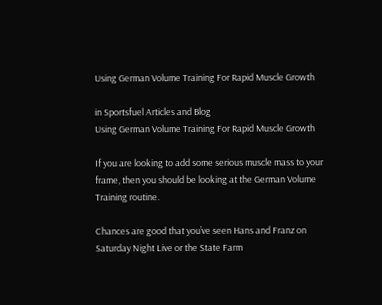Using German Volume Training For Rapid Muscle Growth

in Sportsfuel Articles and Blog
Using German Volume Training For Rapid Muscle Growth

If you are looking to add some serious muscle mass to your frame, then you should be looking at the German Volume Training routine.

Chances are good that you’ve seen Hans and Franz on Saturday Night Live or the State Farm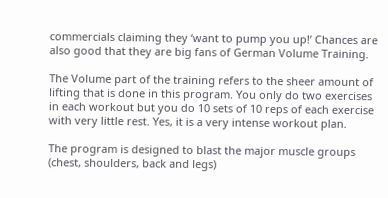commercials claiming they ‘want to pump you up!’ Chances are also good that they are big fans of German Volume Training.

The Volume part of the training refers to the sheer amount of lifting that is done in this program. You only do two exercises in each workout but you do 10 sets of 10 reps of each exercise with very little rest. Yes, it is a very intense workout plan.

The program is designed to blast the major muscle groups (chest, shoulders, back and legs)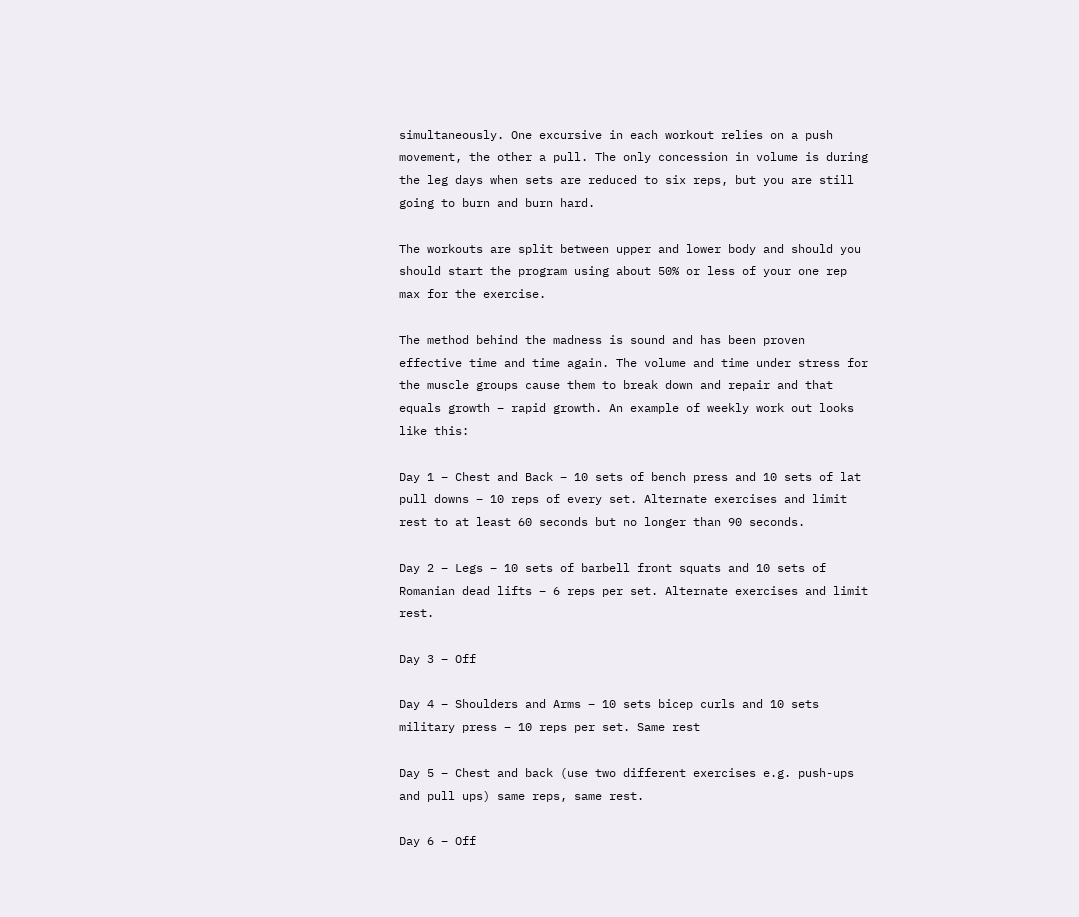simultaneously. One excursive in each workout relies on a push movement, the other a pull. The only concession in volume is during the leg days when sets are reduced to six reps, but you are still going to burn and burn hard.

The workouts are split between upper and lower body and should you should start the program using about 50% or less of your one rep max for the exercise.

The method behind the madness is sound and has been proven effective time and time again. The volume and time under stress for the muscle groups cause them to break down and repair and that equals growth – rapid growth. An example of weekly work out looks like this:

Day 1 – Chest and Back – 10 sets of bench press and 10 sets of lat pull downs – 10 reps of every set. Alternate exercises and limit rest to at least 60 seconds but no longer than 90 seconds.

Day 2 – Legs – 10 sets of barbell front squats and 10 sets of Romanian dead lifts – 6 reps per set. Alternate exercises and limit rest.

Day 3 – Off

Day 4 – Shoulders and Arms – 10 sets bicep curls and 10 sets military press – 10 reps per set. Same rest

Day 5 – Chest and back (use two different exercises e.g. push-ups and pull ups) same reps, same rest.

Day 6 – Off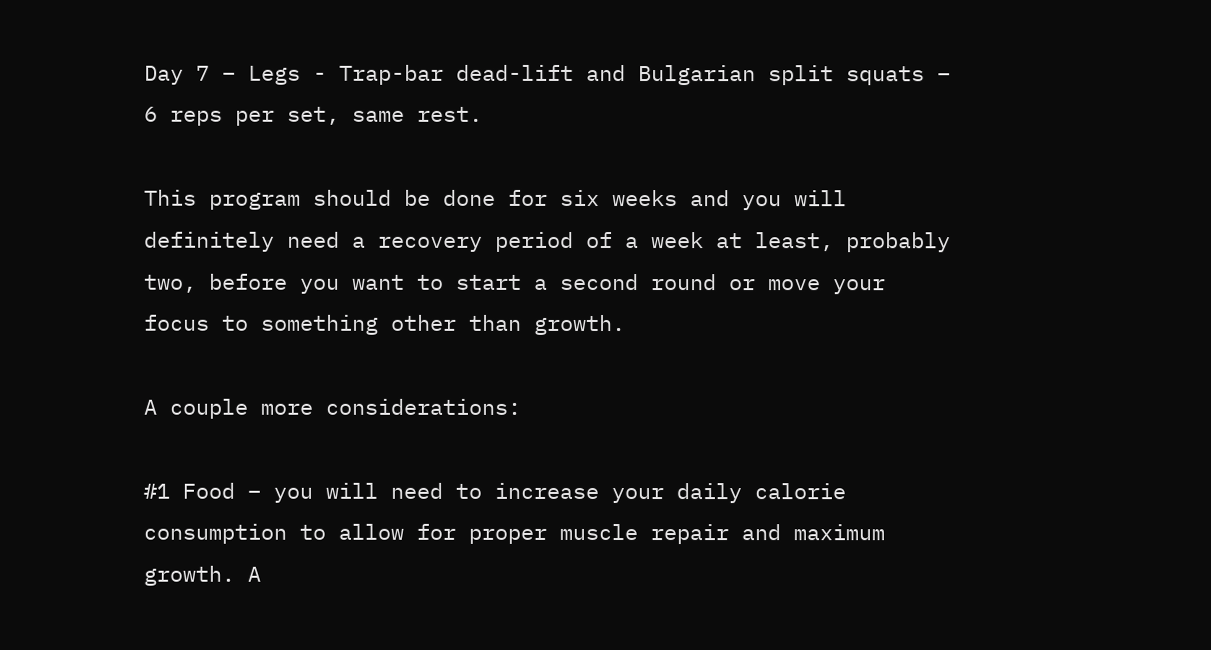Day 7 – Legs - Trap-bar dead-lift and Bulgarian split squats – 6 reps per set, same rest.

This program should be done for six weeks and you will definitely need a recovery period of a week at least, probably two, before you want to start a second round or move your focus to something other than growth.

A couple more considerations:

#1 Food – you will need to increase your daily calorie consumption to allow for proper muscle repair and maximum growth. A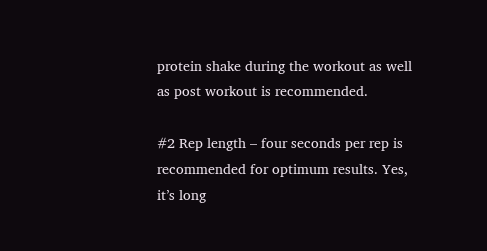protein shake during the workout as well as post workout is recommended.

#2 Rep length – four seconds per rep is recommended for optimum results. Yes, it’s long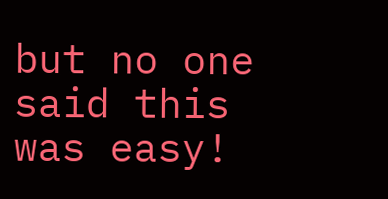but no one said this was easy!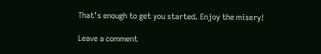That’s enough to get you started. Enjoy the misery!

Leave a comment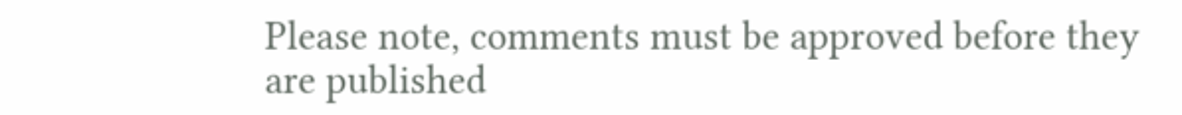Please note, comments must be approved before they are published